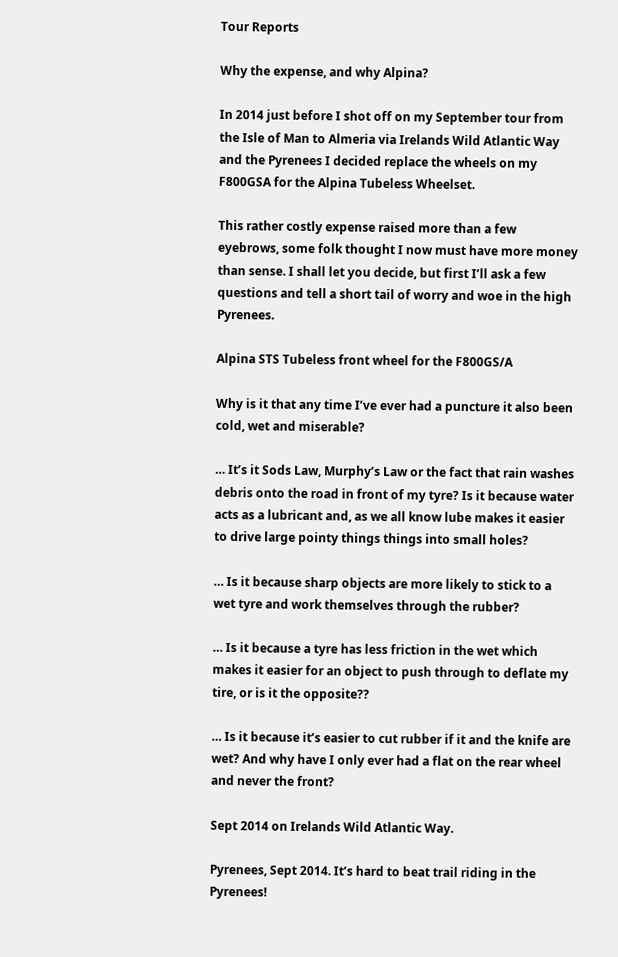Tour Reports

Why the expense, and why Alpina?

In 2014 just before I shot off on my September tour from the Isle of Man to Almeria via Irelands Wild Atlantic Way and the Pyrenees I decided replace the wheels on my F800GSA for the Alpina Tubeless Wheelset.

This rather costly expense raised more than a few eyebrows, some folk thought I now must have more money than sense. I shall let you decide, but first I’ll ask a few questions and tell a short tail of worry and woe in the high Pyrenees.

Alpina STS Tubeless front wheel for the F800GS/A

Why is it that any time I’ve ever had a puncture it also been cold, wet and miserable?

… It’s it Sods Law, Murphy’s Law or the fact that rain washes debris onto the road in front of my tyre? Is it because water acts as a lubricant and, as we all know lube makes it easier to drive large pointy things things into small holes?

… Is it because sharp objects are more likely to stick to a wet tyre and work themselves through the rubber?

… Is it because a tyre has less friction in the wet which makes it easier for an object to push through to deflate my tire, or is it the opposite??

… Is it because it’s easier to cut rubber if it and the knife are wet? And why have I only ever had a flat on the rear wheel and never the front?

Sept 2014 on Irelands Wild Atlantic Way.

Pyrenees, Sept 2014. It’s hard to beat trail riding in the Pyrenees!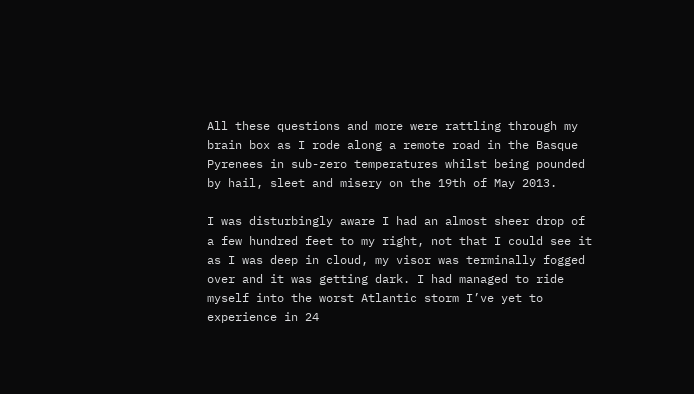All these questions and more were rattling through my brain box as I rode along a remote road in the Basque Pyrenees in sub-zero temperatures whilst being pounded by hail, sleet and misery on the 19th of May 2013.

I was disturbingly aware I had an almost sheer drop of a few hundred feet to my right, not that I could see it as I was deep in cloud, my visor was terminally fogged over and it was getting dark. I had managed to ride myself into the worst Atlantic storm I’ve yet to experience in 24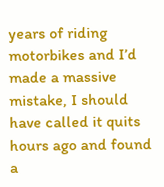years of riding motorbikes and I’d made a massive mistake, I should have called it quits hours ago and found a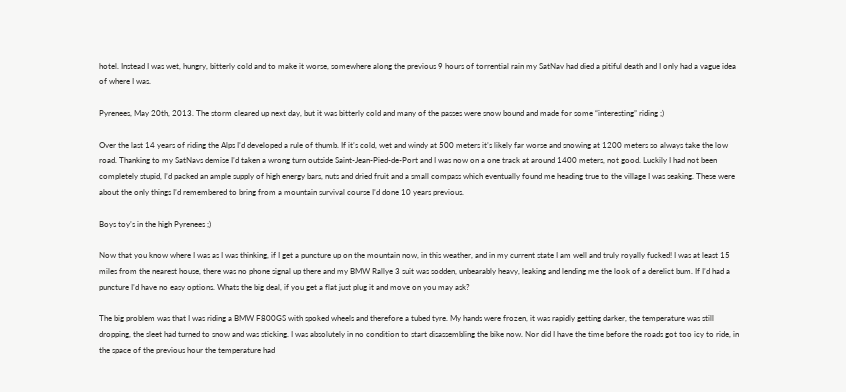hotel. Instead I was wet, hungry, bitterly cold and to make it worse, somewhere along the previous 9 hours of torrential rain my SatNav had died a pitiful death and I only had a vague idea of where I was.

Pyrenees, May 20th, 2013. The storm cleared up next day, but it was bitterly cold and many of the passes were snow bound and made for some “interesting” riding ;)

Over the last 14 years of riding the Alps I’d developed a rule of thumb. If it’s cold, wet and windy at 500 meters it’s likely far worse and snowing at 1200 meters so always take the low road. Thanking to my SatNavs demise I’d taken a wrong turn outside Saint-Jean-Pied-de-Port and I was now on a one track at around 1400 meters, not good. Luckily I had not been completely stupid, I’d packed an ample supply of high energy bars, nuts and dried fruit and a small compass which eventually found me heading true to the village I was seaking. These were about the only things I’d remembered to bring from a mountain survival course I’d done 10 years previous.

Boys toy’s in the high Pyrenees ;)

Now that you know where I was as I was thinking, if I get a puncture up on the mountain now, in this weather, and in my current state I am well and truly royally fucked! I was at least 15 miles from the nearest house, there was no phone signal up there and my BMW Rallye 3 suit was sodden, unbearably heavy, leaking and lending me the look of a derelict bum. If I’d had a puncture I’d have no easy options. Whats the big deal, if you get a flat just plug it and move on you may ask?

The big problem was that I was riding a BMW F800GS with spoked wheels and therefore a tubed tyre. My hands were frozen, it was rapidly getting darker, the temperature was still dropping, the sleet had turned to snow and was sticking. I was absolutely in no condition to start disassembling the bike now. Nor did I have the time before the roads got too icy to ride, in the space of the previous hour the temperature had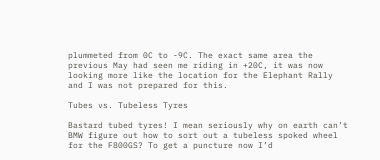plummeted from 0C to -9C. The exact same area the previous May had seen me riding in +20C, it was now looking more like the location for the Elephant Rally and I was not prepared for this.

Tubes vs. Tubeless Tyres

Bastard tubed tyres! I mean seriously why on earth can’t BMW figure out how to sort out a tubeless spoked wheel for the F800GS? To get a puncture now I’d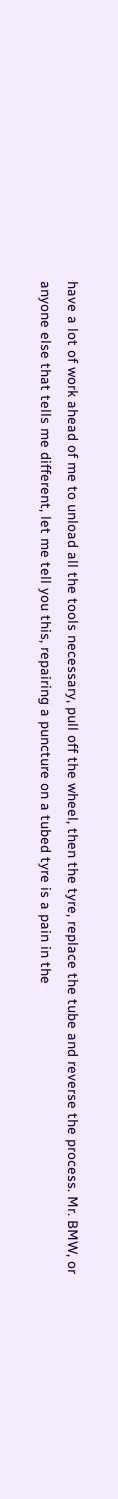have a lot of work ahead of me to unload all the tools necessary, pull off the wheel, then the tyre, replace the tube and reverse the process. Mr. BMW, or anyone else that tells me different, let me tell you this, repairing a puncture on a tubed tyre is a pain in the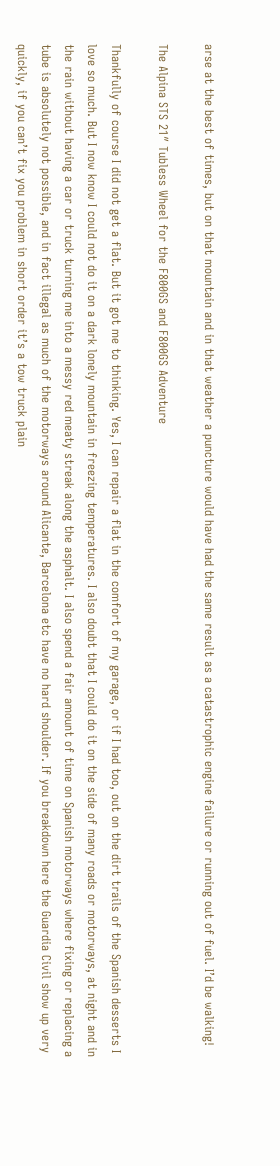arse at the best of times, but on that mountain and in that weather a puncture would have had the same result as a catastrophic engine failure or running out of fuel. I’d be walking!

The Alpina STS 21″ Tubless Wheel for the F800GS and F800GS Adventure

Thankfully of course I did not get a flat. But it got me to thinking. Yes, I can repair a flat in the comfort of my garage, or if I had too, out on the dirt trails of the Spanish desserts I love so much. But I now know I could not do it on a dark lonely mountain in freezing temperatures. I also doubt that I could do it on the side of many roads or motorways, at night and in the rain without having a car or truck turning me into a messy red meaty streak along the asphalt. I also spend a fair amount of time on Spanish motorways where fixing or replacing a tube is absolutely not possible, and in fact illegal as much of the motorways around Alicante, Barcelona etc have no hard shoulder. If you breakdown here the Guardia Civil show up very quickly, if you can’t fix you problem in short order it’s a tow truck plain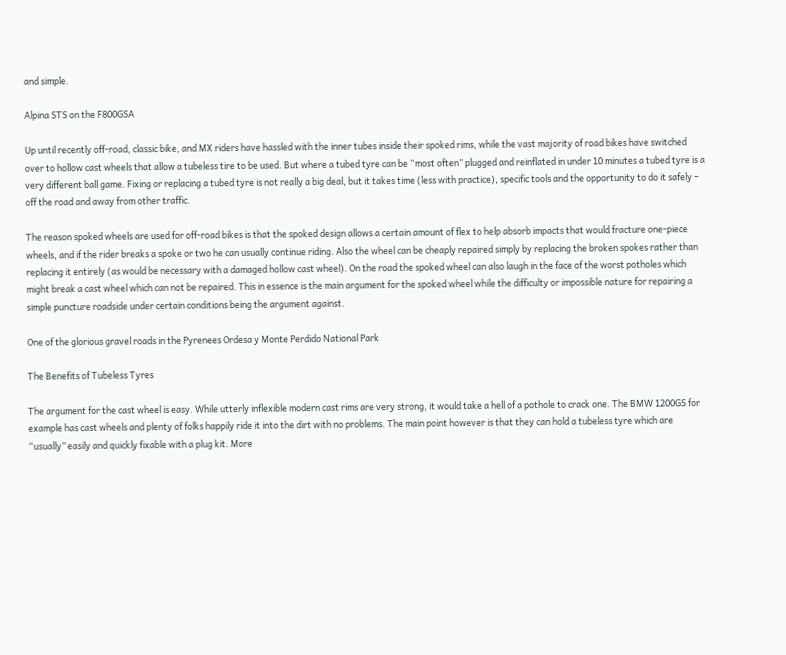and simple.

Alpina STS on the F800GSA

Up until recently off-road, classic bike, and MX riders have hassled with the inner tubes inside their spoked rims, while the vast majority of road bikes have switched over to hollow cast wheels that allow a tubeless tire to be used. But where a tubed tyre can be “most often” plugged and reinflated in under 10 minutes a tubed tyre is a very different ball game. Fixing or replacing a tubed tyre is not really a big deal, but it takes time (less with practice), specific tools and the opportunity to do it safely – off the road and away from other traffic.

The reason spoked wheels are used for off-road bikes is that the spoked design allows a certain amount of flex to help absorb impacts that would fracture one-piece wheels, and if the rider breaks a spoke or two he can usually continue riding. Also the wheel can be cheaply repaired simply by replacing the broken spokes rather than replacing it entirely (as would be necessary with a damaged hollow cast wheel). On the road the spoked wheel can also laugh in the face of the worst potholes which might break a cast wheel which can not be repaired. This in essence is the main argument for the spoked wheel while the difficulty or impossible nature for repairing a simple puncture roadside under certain conditions being the argument against.

One of the glorious gravel roads in the Pyrenees Ordesa y Monte Perdido National Park

The Benefits of Tubeless Tyres

The argument for the cast wheel is easy. While utterly inflexible modern cast rims are very strong, it would take a hell of a pothole to crack one. The BMW 1200GS for example has cast wheels and plenty of folks happily ride it into the dirt with no problems. The main point however is that they can hold a tubeless tyre which are “usually” easily and quickly fixable with a plug kit. More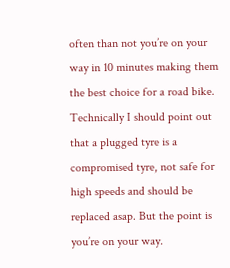often than not you’re on your way in 10 minutes making them the best choice for a road bike. Technically I should point out that a plugged tyre is a compromised tyre, not safe for high speeds and should be replaced asap. But the point is you’re on your way.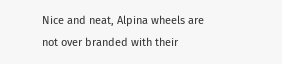Nice and neat, Alpina wheels are not over branded with their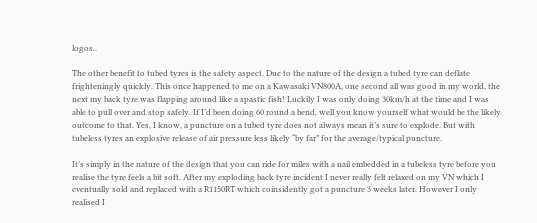logos..

The other benefit to tubed tyres is the safety aspect. Due to the nature of the design a tubed tyre can deflate frighteningly quickly. This once happened to me on a Kawasaki VN800A, one second all was good in my world, the next my back tyre was flapping around like a spastic fish! Luckily I was only doing 30km/h at the time and I was able to pull over and stop safely. If I’d been doing 60 round a bend, well you know yourself what would be the likely outcome to that. Yes, I know, a puncture on a tubed tyre does not always mean it’s sure to explode. But with tubeless tyres an explosive release of air pressure less likely “by far” for the average/typical puncture.

It’s simply in the nature of the design that you can ride for miles with a nail embedded in a tubeless tyre before you realise the tyre feels a bit soft. After my exploding back tyre incident I never really felt relaxed on my VN which I eventually sold and replaced with a R1150RT which coinsidently got a puncture 3 weeks later. However I only realised I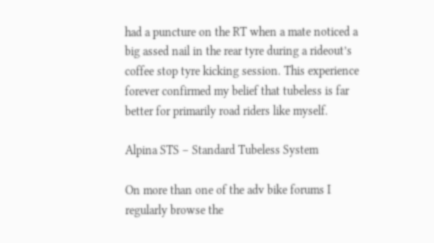had a puncture on the RT when a mate noticed a big assed nail in the rear tyre during a rideout’s coffee stop tyre kicking session. This experience forever confirmed my belief that tubeless is far better for primarily road riders like myself.

Alpina STS – Standard Tubeless System

On more than one of the adv bike forums I regularly browse the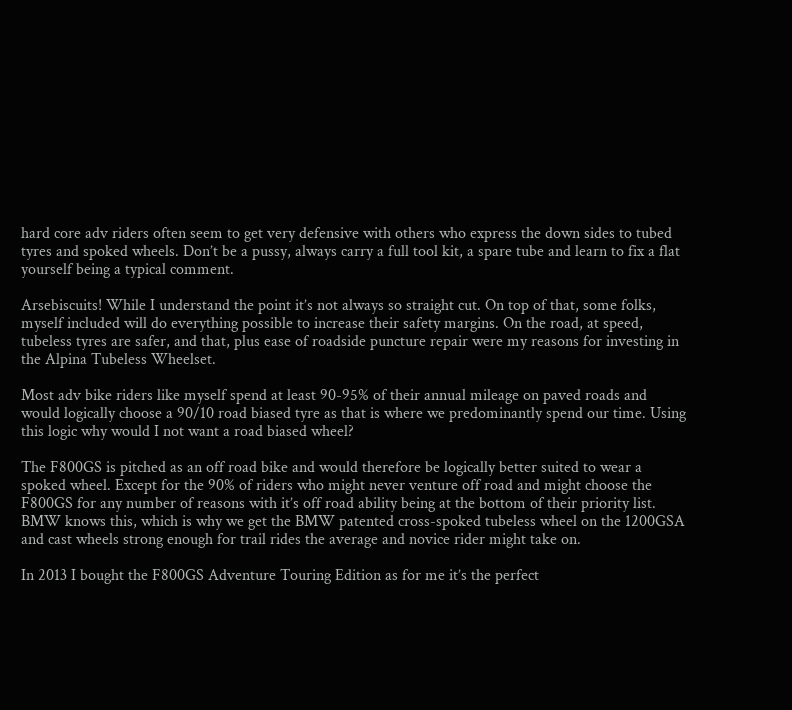hard core adv riders often seem to get very defensive with others who express the down sides to tubed tyres and spoked wheels. Don’t be a pussy, always carry a full tool kit, a spare tube and learn to fix a flat yourself being a typical comment.

Arsebiscuits! While I understand the point it’s not always so straight cut. On top of that, some folks, myself included will do everything possible to increase their safety margins. On the road, at speed, tubeless tyres are safer, and that, plus ease of roadside puncture repair were my reasons for investing in the Alpina Tubeless Wheelset.

Most adv bike riders like myself spend at least 90-95% of their annual mileage on paved roads and would logically choose a 90/10 road biased tyre as that is where we predominantly spend our time. Using this logic why would I not want a road biased wheel?

The F800GS is pitched as an off road bike and would therefore be logically better suited to wear a spoked wheel. Except for the 90% of riders who might never venture off road and might choose the F800GS for any number of reasons with it’s off road ability being at the bottom of their priority list. BMW knows this, which is why we get the BMW patented cross-spoked tubeless wheel on the 1200GSA and cast wheels strong enough for trail rides the average and novice rider might take on.

In 2013 I bought the F800GS Adventure Touring Edition as for me it’s the perfect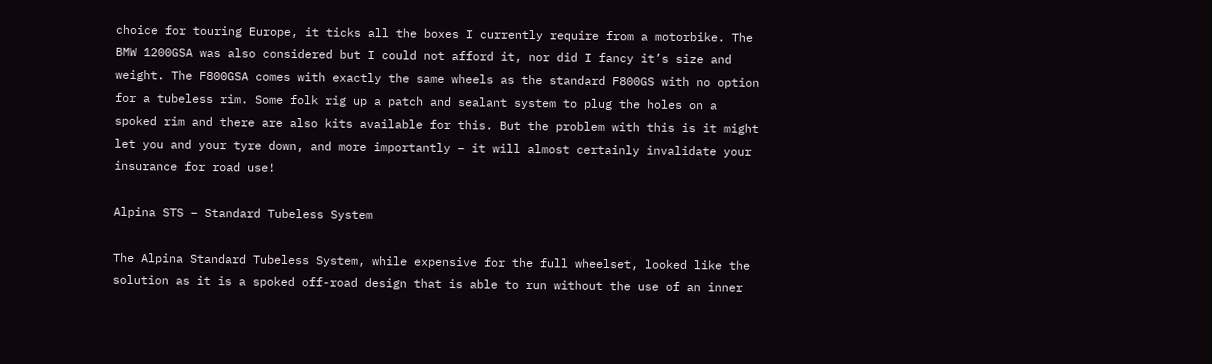choice for touring Europe, it ticks all the boxes I currently require from a motorbike. The BMW 1200GSA was also considered but I could not afford it, nor did I fancy it’s size and weight. The F800GSA comes with exactly the same wheels as the standard F800GS with no option for a tubeless rim. Some folk rig up a patch and sealant system to plug the holes on a spoked rim and there are also kits available for this. But the problem with this is it might let you and your tyre down, and more importantly – it will almost certainly invalidate your insurance for road use!

Alpina STS – Standard Tubeless System

The Alpina Standard Tubeless System, while expensive for the full wheelset, looked like the solution as it is a spoked off-road design that is able to run without the use of an inner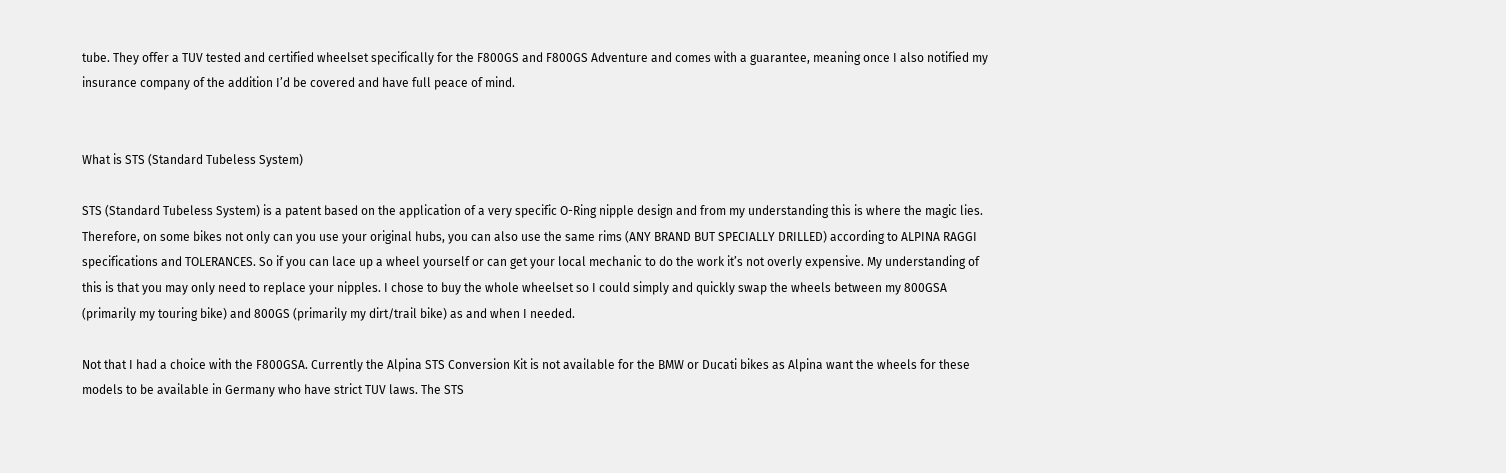tube. They offer a TUV tested and certified wheelset specifically for the F800GS and F800GS Adventure and comes with a guarantee, meaning once I also notified my insurance company of the addition I’d be covered and have full peace of mind.


What is STS (Standard Tubeless System)

STS (Standard Tubeless System) is a patent based on the application of a very specific O-Ring nipple design and from my understanding this is where the magic lies. Therefore, on some bikes not only can you use your original hubs, you can also use the same rims (ANY BRAND BUT SPECIALLY DRILLED) according to ALPINA RAGGI specifications and TOLERANCES. So if you can lace up a wheel yourself or can get your local mechanic to do the work it’s not overly expensive. My understanding of this is that you may only need to replace your nipples. I chose to buy the whole wheelset so I could simply and quickly swap the wheels between my 800GSA (primarily my touring bike) and 800GS (primarily my dirt/trail bike) as and when I needed.

Not that I had a choice with the F800GSA. Currently the Alpina STS Conversion Kit is not available for the BMW or Ducati bikes as Alpina want the wheels for these models to be available in Germany who have strict TUV laws. The STS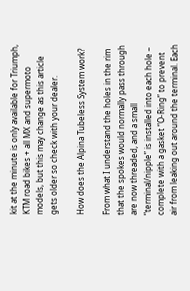kit at the minute is only available for Triumph, KTM road bikes + all MX and supermoto models, but this may change as this article gets older so check with your dealer.

How does the Alpina Tubeless System work?

From what I understand the holes in the rim that the spokes would normally pass through are now threaded, and a small “terminal/nipple” is installed into each hole – complete with a gasket “O-Ring” to prevent air from leaking out around the terminal. Each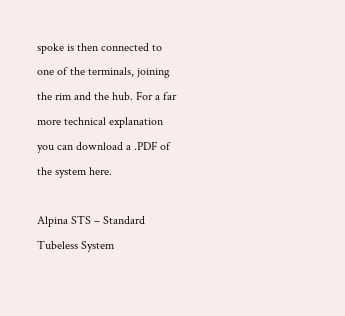spoke is then connected to one of the terminals, joining the rim and the hub. For a far more technical explanation you can download a .PDF of the system here.

Alpina STS – Standard Tubeless System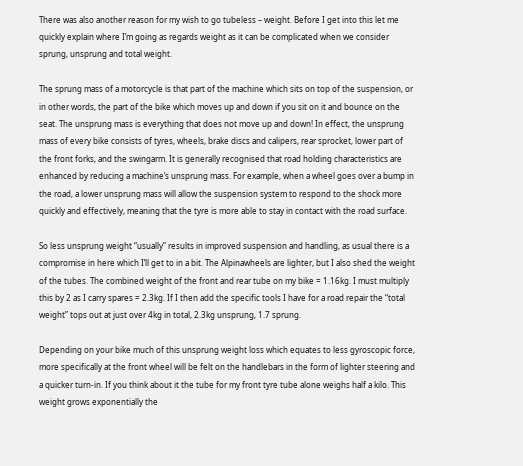There was also another reason for my wish to go tubeless – weight. Before I get into this let me quickly explain where I’m going as regards weight as it can be complicated when we consider sprung, unsprung and total weight.

The sprung mass of a motorcycle is that part of the machine which sits on top of the suspension, or in other words, the part of the bike which moves up and down if you sit on it and bounce on the seat. The unsprung mass is everything that does not move up and down! In effect, the unsprung mass of every bike consists of tyres, wheels, brake discs and calipers, rear sprocket, lower part of the front forks, and the swingarm. It is generally recognised that road holding characteristics are enhanced by reducing a machine’s unsprung mass. For example, when a wheel goes over a bump in the road, a lower unsprung mass will allow the suspension system to respond to the shock more quickly and effectively, meaning that the tyre is more able to stay in contact with the road surface.

So less unsprung weight “usually” results in improved suspension and handling, as usual there is a compromise in here which I’ll get to in a bit. The Alpinawheels are lighter, but I also shed the weight of the tubes. The combined weight of the front and rear tube on my bike = 1.16kg. I must multiply this by 2 as I carry spares = 2.3kg. If I then add the specific tools I have for a road repair the “total weight” tops out at just over 4kg in total, 2.3kg unsprung, 1.7 sprung.

Depending on your bike much of this unsprung weight loss which equates to less gyroscopic force, more specifically at the front wheel will be felt on the handlebars in the form of lighter steering and a quicker turn-in. If you think about it the tube for my front tyre tube alone weighs half a kilo. This weight grows exponentially the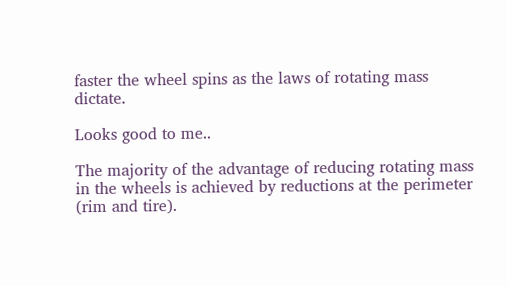faster the wheel spins as the laws of rotating mass dictate.

Looks good to me..

The majority of the advantage of reducing rotating mass in the wheels is achieved by reductions at the perimeter (rim and tire).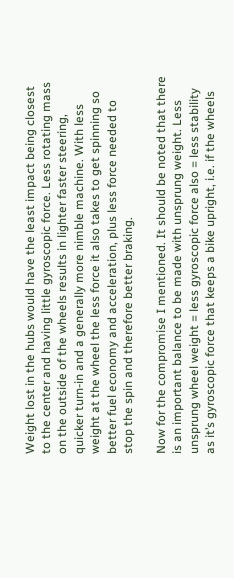Weight lost in the hubs would have the least impact being closest to the center and having little gyroscopic force. Less rotating mass on the outside of the wheels results in lighter faster steering, quicker turn-in and a generally more nimble machine. With less weight at the wheel the less force it also takes to get spinning so better fuel economy and acceleration, plus less force needed to stop the spin and therefore better braking.

Now for the compromise I mentioned. It should be noted that there is an important balance to be made with unsprung weight. Less unsprung wheel weight = less gyroscopic force also = less stability as it’s gyroscopic force that keeps a bike upright, i.e. if the wheels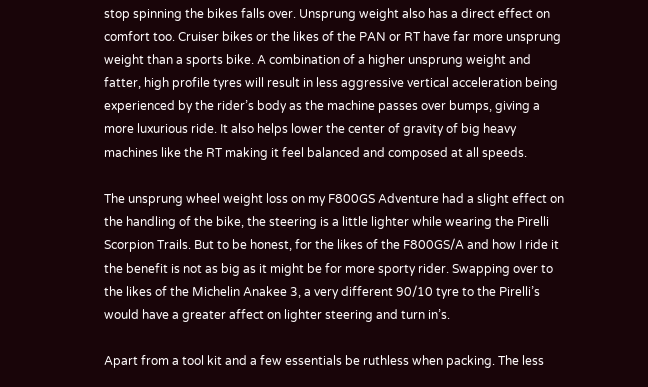stop spinning the bikes falls over. Unsprung weight also has a direct effect on comfort too. Cruiser bikes or the likes of the PAN or RT have far more unsprung weight than a sports bike. A combination of a higher unsprung weight and fatter, high profile tyres will result in less aggressive vertical acceleration being experienced by the rider’s body as the machine passes over bumps, giving a more luxurious ride. It also helps lower the center of gravity of big heavy machines like the RT making it feel balanced and composed at all speeds.

The unsprung wheel weight loss on my F800GS Adventure had a slight effect on the handling of the bike, the steering is a little lighter while wearing the Pirelli Scorpion Trails. But to be honest, for the likes of the F800GS/A and how I ride it the benefit is not as big as it might be for more sporty rider. Swapping over to the likes of the Michelin Anakee 3, a very different 90/10 tyre to the Pirelli’s would have a greater affect on lighter steering and turn in’s.

Apart from a tool kit and a few essentials be ruthless when packing. The less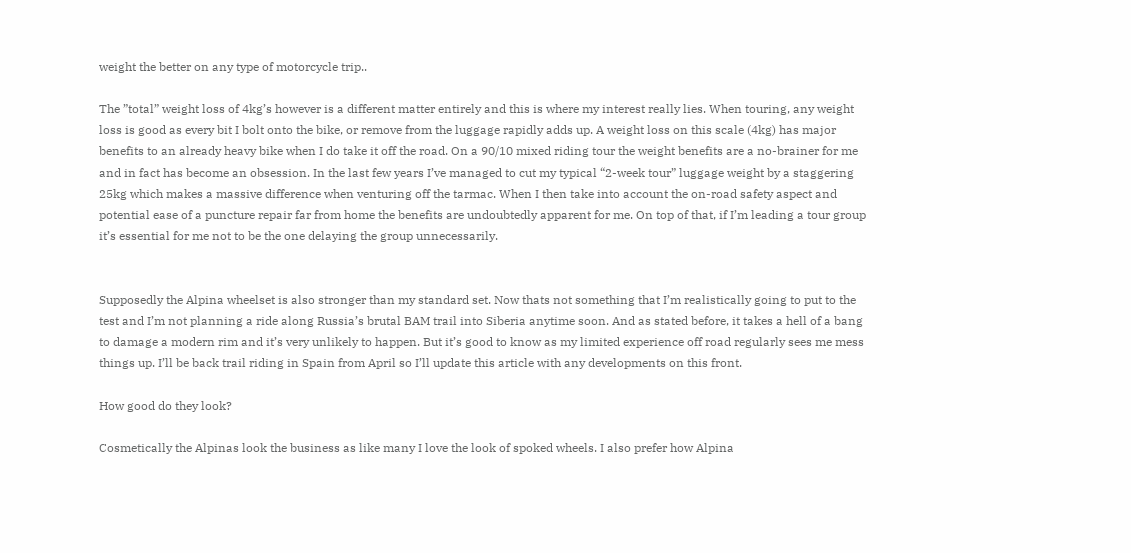weight the better on any type of motorcycle trip..

The ”total” weight loss of 4kg’s however is a different matter entirely and this is where my interest really lies. When touring, any weight loss is good as every bit I bolt onto the bike, or remove from the luggage rapidly adds up. A weight loss on this scale (4kg) has major benefits to an already heavy bike when I do take it off the road. On a 90/10 mixed riding tour the weight benefits are a no-brainer for me and in fact has become an obsession. In the last few years I’ve managed to cut my typical “2-week tour” luggage weight by a staggering 25kg which makes a massive difference when venturing off the tarmac. When I then take into account the on-road safety aspect and potential ease of a puncture repair far from home the benefits are undoubtedly apparent for me. On top of that, if I’m leading a tour group it’s essential for me not to be the one delaying the group unnecessarily.


Supposedly the Alpina wheelset is also stronger than my standard set. Now thats not something that I’m realistically going to put to the test and I’m not planning a ride along Russia’s brutal BAM trail into Siberia anytime soon. And as stated before, it takes a hell of a bang to damage a modern rim and it’s very unlikely to happen. But it’s good to know as my limited experience off road regularly sees me mess things up. I’ll be back trail riding in Spain from April so I’ll update this article with any developments on this front.

How good do they look?

Cosmetically the Alpinas look the business as like many I love the look of spoked wheels. I also prefer how Alpina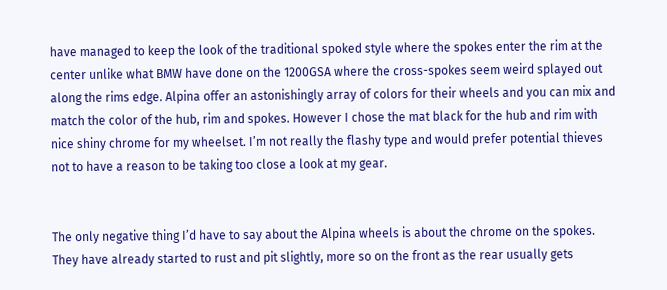have managed to keep the look of the traditional spoked style where the spokes enter the rim at the center unlike what BMW have done on the 1200GSA where the cross-spokes seem weird splayed out along the rims edge. Alpina offer an astonishingly array of colors for their wheels and you can mix and match the color of the hub, rim and spokes. However I chose the mat black for the hub and rim with nice shiny chrome for my wheelset. I’m not really the flashy type and would prefer potential thieves not to have a reason to be taking too close a look at my gear.


The only negative thing I’d have to say about the Alpina wheels is about the chrome on the spokes. They have already started to rust and pit slightly, more so on the front as the rear usually gets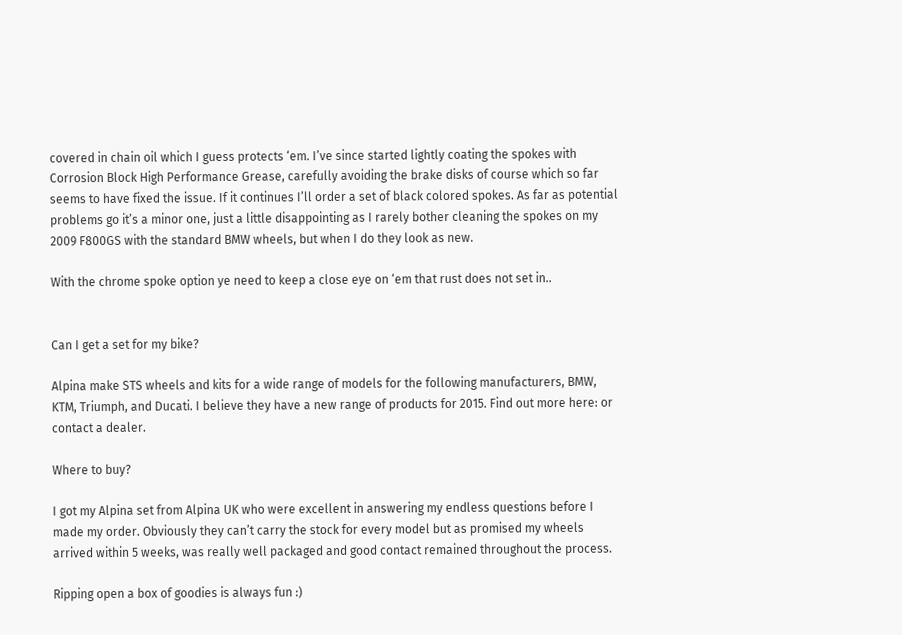covered in chain oil which I guess protects ‘em. I’ve since started lightly coating the spokes with Corrosion Block High Performance Grease, carefully avoiding the brake disks of course which so far seems to have fixed the issue. If it continues I’ll order a set of black colored spokes. As far as potential problems go it’s a minor one, just a little disappointing as I rarely bother cleaning the spokes on my 2009 F800GS with the standard BMW wheels, but when I do they look as new.

With the chrome spoke option ye need to keep a close eye on ‘em that rust does not set in..


Can I get a set for my bike?

Alpina make STS wheels and kits for a wide range of models for the following manufacturers, BMW, KTM, Triumph, and Ducati. I believe they have a new range of products for 2015. Find out more here: or contact a dealer.

Where to buy?

I got my Alpina set from Alpina UK who were excellent in answering my endless questions before I made my order. Obviously they can’t carry the stock for every model but as promised my wheels arrived within 5 weeks, was really well packaged and good contact remained throughout the process.

Ripping open a box of goodies is always fun :)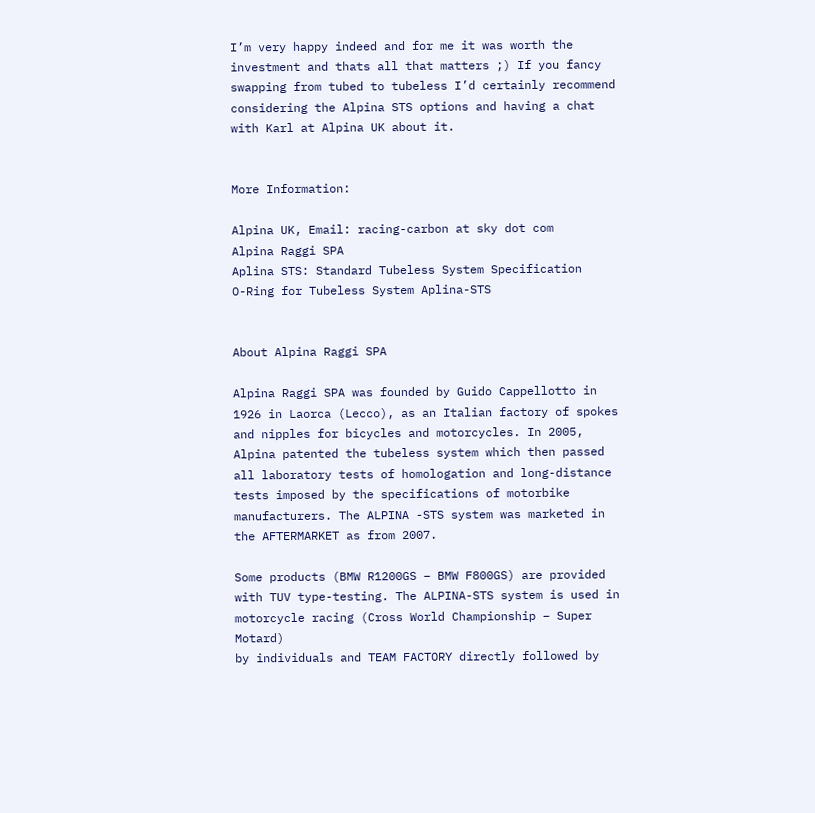I’m very happy indeed and for me it was worth the investment and thats all that matters ;) If you fancy swapping from tubed to tubeless I’d certainly recommend considering the Alpina STS options and having a chat with Karl at Alpina UK about it.


More Information:

Alpina UK, Email: racing-carbon at sky dot com
Alpina Raggi SPA
Aplina STS: Standard Tubeless System Specification
O-Ring for Tubeless System Aplina-STS


About Alpina Raggi SPA

Alpina Raggi SPA was founded by Guido Cappellotto in 1926 in Laorca (Lecco), as an Italian factory of spokes and nipples for bicycles and motorcycles. In 2005, Alpina patented the tubeless system which then passed all laboratory tests of homologation and long-distance tests imposed by the specifications of motorbike manufacturers. The ALPINA -STS system was marketed in the AFTERMARKET as from 2007.

Some products (BMW R1200GS – BMW F800GS) are provided with TUV type-testing. The ALPINA-STS system is used in motorcycle racing (Cross World Championship – Super Motard)
by individuals and TEAM FACTORY directly followed by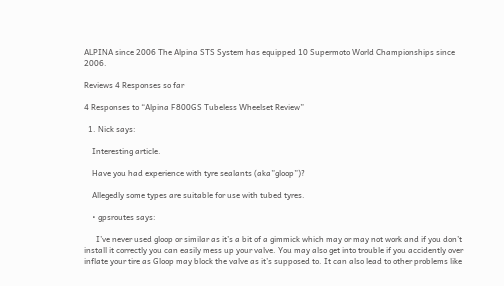ALPINA since 2006 The Alpina STS System has equipped 10 Supermoto World Championships since 2006.

Reviews 4 Responses so far

4 Responses to “Alpina F800GS Tubeless Wheelset Review”

  1. Nick says:

    Interesting article.

    Have you had experience with tyre sealants (aka”gloop”)?

    Allegedly some types are suitable for use with tubed tyres.

    • gpsroutes says:

      I’ve never used gloop or similar as it’s a bit of a gimmick which may or may not work and if you don’t install it correctly you can easily mess up your valve. You may also get into trouble if you accidently over inflate your tire as Gloop may block the valve as it’s supposed to. It can also lead to other problems like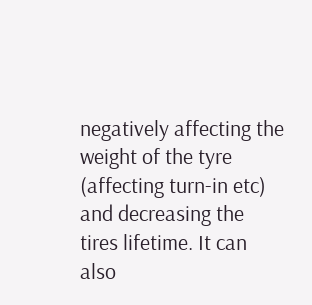negatively affecting the weight of the tyre (affecting turn-in etc) and decreasing the tires lifetime. It can also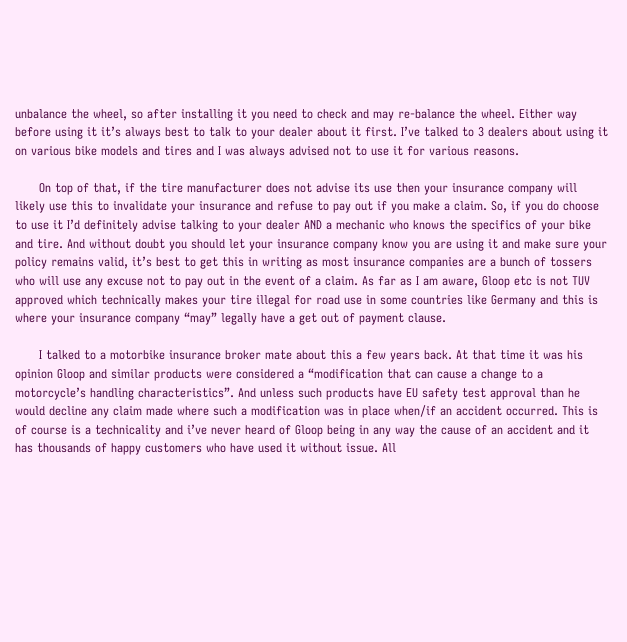unbalance the wheel, so after installing it you need to check and may re-balance the wheel. Either way before using it it’s always best to talk to your dealer about it first. I’ve talked to 3 dealers about using it on various bike models and tires and I was always advised not to use it for various reasons.

      On top of that, if the tire manufacturer does not advise its use then your insurance company will likely use this to invalidate your insurance and refuse to pay out if you make a claim. So, if you do choose to use it I’d definitely advise talking to your dealer AND a mechanic who knows the specifics of your bike and tire. And without doubt you should let your insurance company know you are using it and make sure your policy remains valid, it’s best to get this in writing as most insurance companies are a bunch of tossers who will use any excuse not to pay out in the event of a claim. As far as I am aware, Gloop etc is not TUV approved which technically makes your tire illegal for road use in some countries like Germany and this is where your insurance company “may” legally have a get out of payment clause.

      I talked to a motorbike insurance broker mate about this a few years back. At that time it was his opinion Gloop and similar products were considered a “modification that can cause a change to a motorcycle’s handling characteristics”. And unless such products have EU safety test approval than he would decline any claim made where such a modification was in place when/if an accident occurred. This is of course is a technicality and i’ve never heard of Gloop being in any way the cause of an accident and it has thousands of happy customers who have used it without issue. All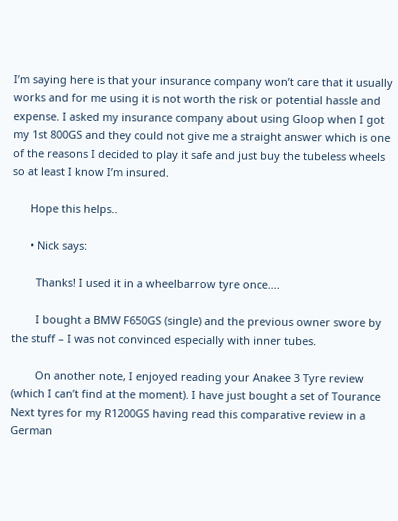I’m saying here is that your insurance company won’t care that it usually works and for me using it is not worth the risk or potential hassle and expense. I asked my insurance company about using Gloop when I got my 1st 800GS and they could not give me a straight answer which is one of the reasons I decided to play it safe and just buy the tubeless wheels so at least I know I’m insured.

      Hope this helps..

      • Nick says:

        Thanks! I used it in a wheelbarrow tyre once….

        I bought a BMW F650GS (single) and the previous owner swore by the stuff – I was not convinced especially with inner tubes.

        On another note, I enjoyed reading your Anakee 3 Tyre review (which I can’t find at the moment). I have just bought a set of Tourance Next tyres for my R1200GS having read this comparative review in a German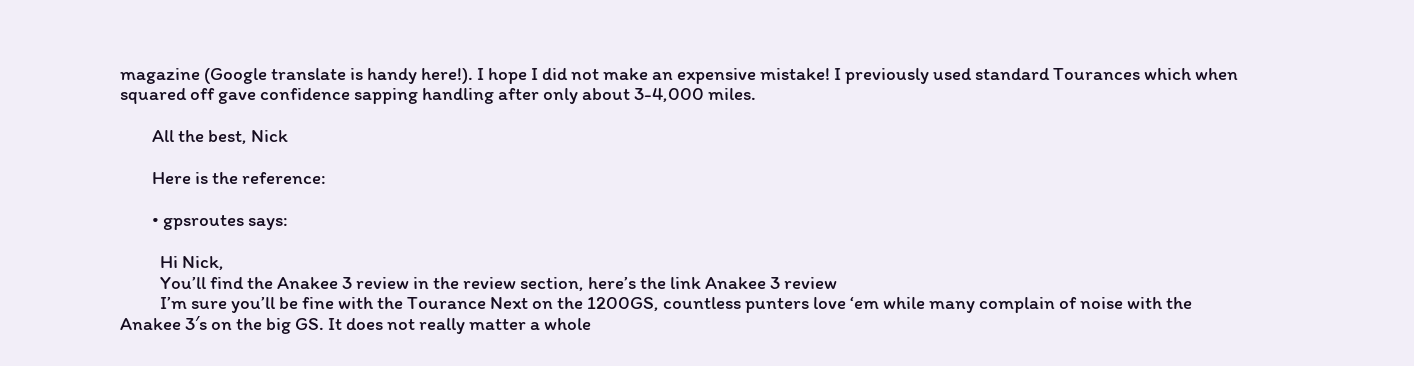magazine (Google translate is handy here!). I hope I did not make an expensive mistake! I previously used standard Tourances which when squared off gave confidence sapping handling after only about 3-4,000 miles.

        All the best, Nick

        Here is the reference:

        • gpsroutes says:

          Hi Nick,
          You’ll find the Anakee 3 review in the review section, here’s the link Anakee 3 review
          I’m sure you’ll be fine with the Tourance Next on the 1200GS, countless punters love ‘em while many complain of noise with the Anakee 3′s on the big GS. It does not really matter a whole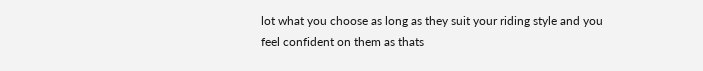lot what you choose as long as they suit your riding style and you feel confident on them as thats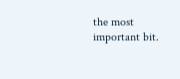the most important bit.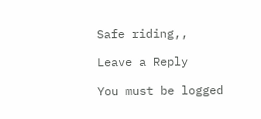Safe riding,,

Leave a Reply

You must be logged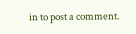in to post a comment.